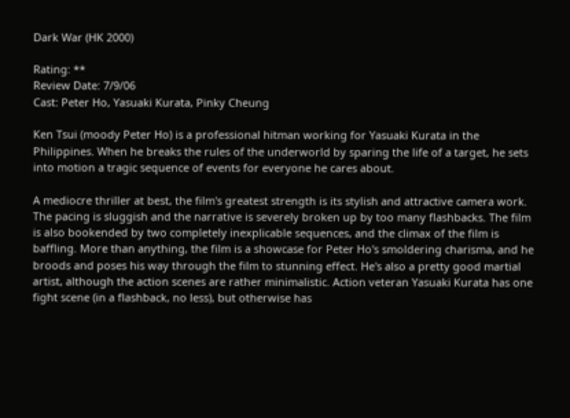Dark War (HK 2000)

Rating: **
Review Date: 7/9/06
Cast: Peter Ho, Yasuaki Kurata, Pinky Cheung

Ken Tsui (moody Peter Ho) is a professional hitman working for Yasuaki Kurata in the Philippines. When he breaks the rules of the underworld by sparing the life of a target, he sets into motion a tragic sequence of events for everyone he cares about.

A mediocre thriller at best, the film's greatest strength is its stylish and attractive camera work. The pacing is sluggish and the narrative is severely broken up by too many flashbacks. The film is also bookended by two completely inexplicable sequences, and the climax of the film is baffling. More than anything, the film is a showcase for Peter Ho's smoldering charisma, and he broods and poses his way through the film to stunning effect. He's also a pretty good martial artist, although the action scenes are rather minimalistic. Action veteran Yasuaki Kurata has one fight scene (in a flashback, no less), but otherwise has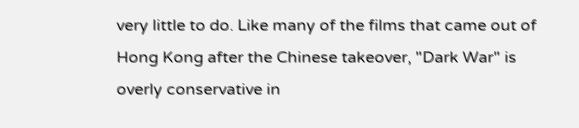very little to do. Like many of the films that came out of Hong Kong after the Chinese takeover, "Dark War" is overly conservative in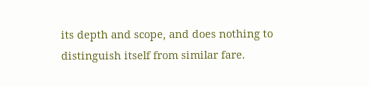its depth and scope, and does nothing to distinguish itself from similar fare.